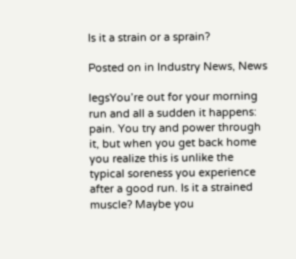Is it a strain or a sprain?

Posted on in Industry News, News

legsYou’re out for your morning run and all a sudden it happens: pain. You try and power through it, but when you get back home you realize this is unlike the typical soreness you experience after a good run. Is it a strained muscle? Maybe you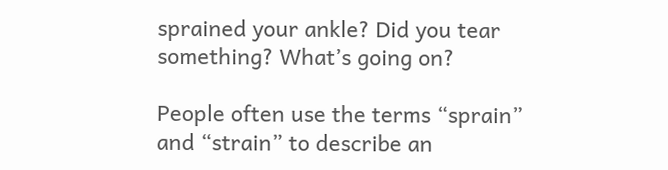sprained your ankle? Did you tear something? What’s going on?

People often use the terms “sprain” and “strain” to describe an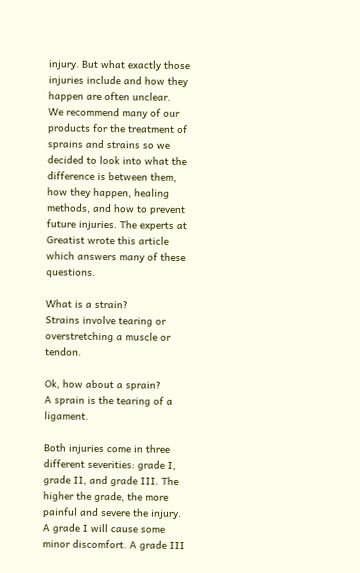injury. But what exactly those injuries include and how they happen are often unclear.  We recommend many of our products for the treatment of sprains and strains so we decided to look into what the difference is between them, how they happen, healing methods, and how to prevent future injuries. The experts at Greatist wrote this article which answers many of these questions.

What is a strain?
Strains involve tearing or overstretching a muscle or tendon.

Ok, how about a sprain?
A sprain is the tearing of a ligament.

Both injuries come in three different severities: grade I, grade II, and grade III. The higher the grade, the more painful and severe the injury.  A grade I will cause some minor discomfort. A grade III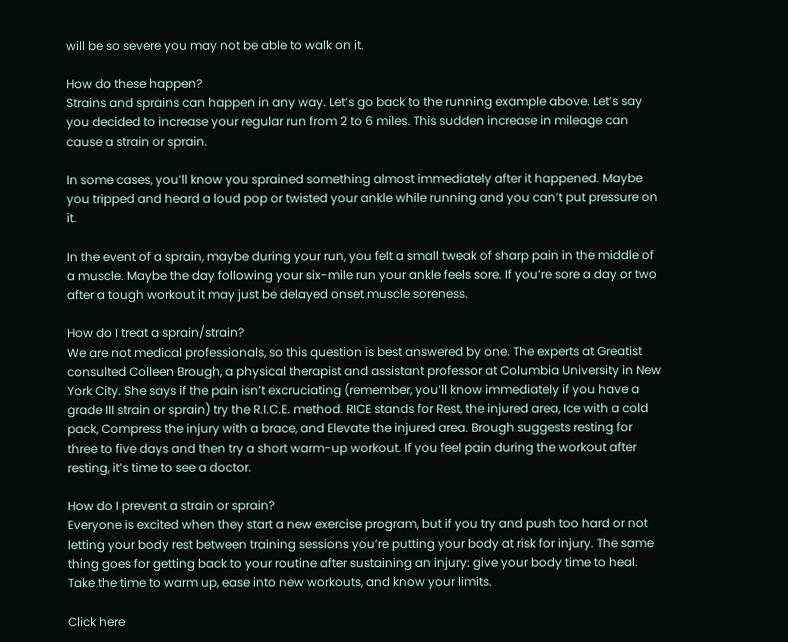will be so severe you may not be able to walk on it.

How do these happen?
Strains and sprains can happen in any way. Let’s go back to the running example above. Let’s say you decided to increase your regular run from 2 to 6 miles. This sudden increase in mileage can cause a strain or sprain.

In some cases, you’ll know you sprained something almost immediately after it happened. Maybe you tripped and heard a loud pop or twisted your ankle while running and you can’t put pressure on it.

In the event of a sprain, maybe during your run, you felt a small tweak of sharp pain in the middle of a muscle. Maybe the day following your six-mile run your ankle feels sore. If you’re sore a day or two after a tough workout it may just be delayed onset muscle soreness.

How do I treat a sprain/strain?
We are not medical professionals, so this question is best answered by one. The experts at Greatist consulted Colleen Brough, a physical therapist and assistant professor at Columbia University in New York City. She says if the pain isn’t excruciating (remember, you’ll know immediately if you have a grade III strain or sprain) try the R.I.C.E. method. RICE stands for Rest, the injured area, Ice with a cold pack, Compress the injury with a brace, and Elevate the injured area. Brough suggests resting for three to five days and then try a short warm-up workout. If you feel pain during the workout after resting, it’s time to see a doctor.

How do I prevent a strain or sprain?
Everyone is excited when they start a new exercise program, but if you try and push too hard or not letting your body rest between training sessions you’re putting your body at risk for injury. The same thing goes for getting back to your routine after sustaining an injury: give your body time to heal. Take the time to warm up, ease into new workouts, and know your limits.

Click here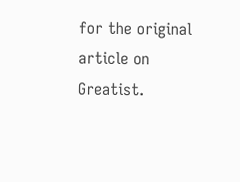for the original article on Greatist.